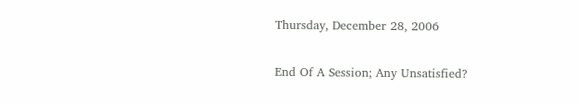Thursday, December 28, 2006

End Of A Session; Any Unsatisfied?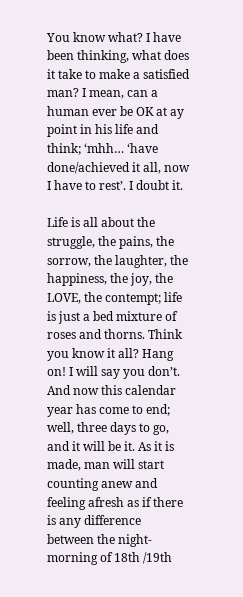You know what? I have been thinking, what does it take to make a satisfied man? I mean, can a human ever be OK at ay point in his life and think; ‘mhh… ‘have done/achieved it all, now I have to rest’. I doubt it.

Life is all about the struggle, the pains, the sorrow, the laughter, the happiness, the joy, the LOVE, the contempt; life is just a bed mixture of roses and thorns. Think you know it all? Hang on! I will say you don’t. And now this calendar year has come to end; well, three days to go, and it will be it. As it is made, man will start counting anew and feeling afresh as if there is any difference between the night-morning of 18th /19th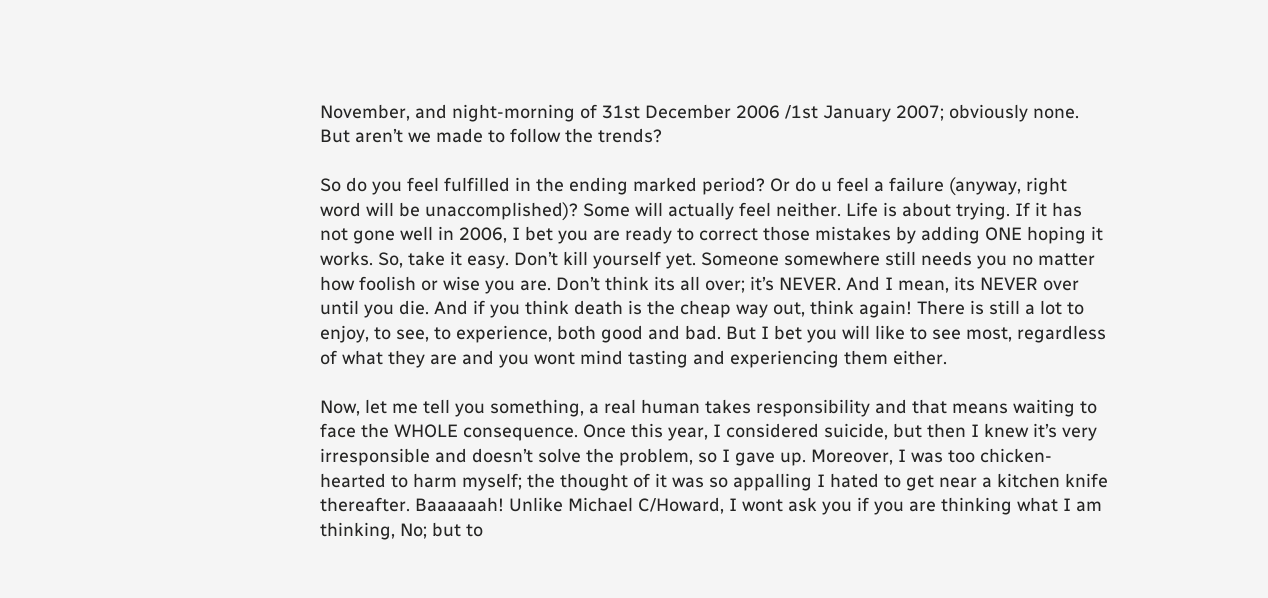November, and night-morning of 31st December 2006 /1st January 2007; obviously none. But aren’t we made to follow the trends?

So do you feel fulfilled in the ending marked period? Or do u feel a failure (anyway, right word will be unaccomplished)? Some will actually feel neither. Life is about trying. If it has not gone well in 2006, I bet you are ready to correct those mistakes by adding ONE hoping it works. So, take it easy. Don’t kill yourself yet. Someone somewhere still needs you no matter how foolish or wise you are. Don’t think its all over; it’s NEVER. And I mean, its NEVER over until you die. And if you think death is the cheap way out, think again! There is still a lot to enjoy, to see, to experience, both good and bad. But I bet you will like to see most, regardless of what they are and you wont mind tasting and experiencing them either.

Now, let me tell you something, a real human takes responsibility and that means waiting to face the WHOLE consequence. Once this year, I considered suicide, but then I knew it’s very irresponsible and doesn’t solve the problem, so I gave up. Moreover, I was too chicken-hearted to harm myself; the thought of it was so appalling I hated to get near a kitchen knife thereafter. Baaaaaah! Unlike Michael C/Howard, I wont ask you if you are thinking what I am thinking, No; but to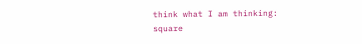think what I am thinking: square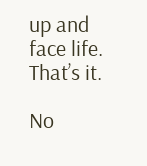up and face life. That’s it.

No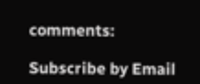comments:

Subscribe by Email